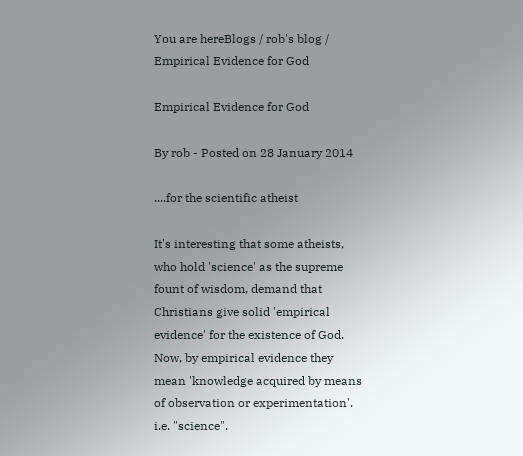You are hereBlogs / rob's blog / Empirical Evidence for God

Empirical Evidence for God

By rob - Posted on 28 January 2014

....for the scientific atheist

It's interesting that some atheists, who hold 'science' as the supreme fount of wisdom, demand that Christians give solid 'empirical evidence' for the existence of God. Now, by empirical evidence they mean 'knowledge acquired by means of observation or experimentation'. i.e. "science".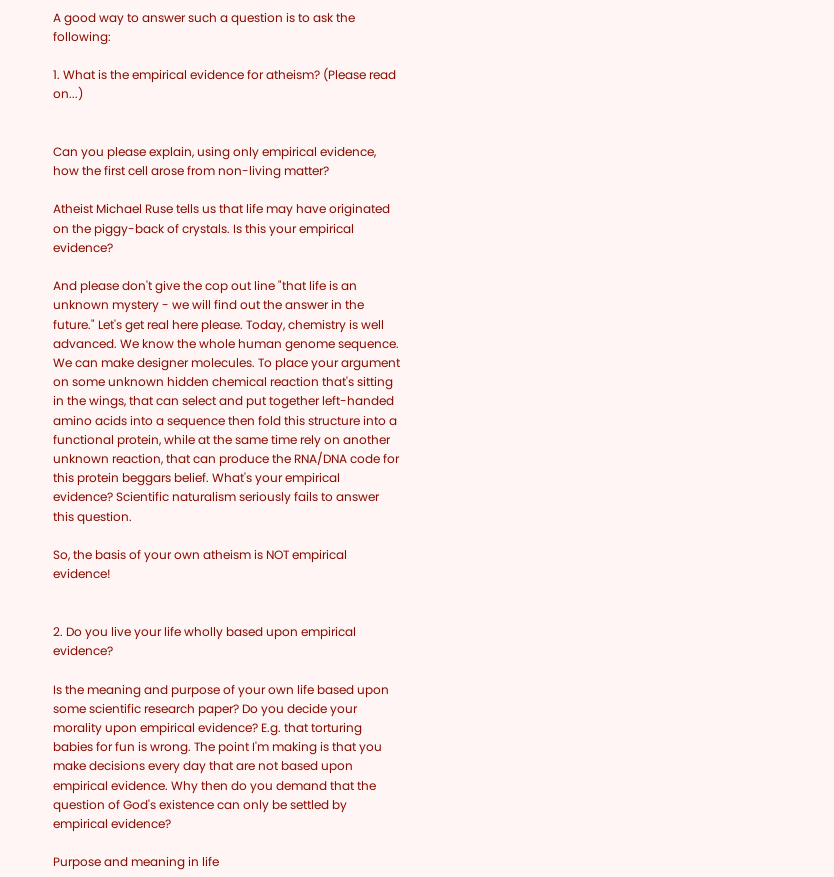A good way to answer such a question is to ask the following:

1. What is the empirical evidence for atheism? (Please read on...)


Can you please explain, using only empirical evidence, how the first cell arose from non-living matter?

Atheist Michael Ruse tells us that life may have originated on the piggy-back of crystals. Is this your empirical evidence?

And please don't give the cop out line "that life is an unknown mystery - we will find out the answer in the future." Let's get real here please. Today, chemistry is well advanced. We know the whole human genome sequence. We can make designer molecules. To place your argument on some unknown hidden chemical reaction that's sitting in the wings, that can select and put together left-handed amino acids into a sequence then fold this structure into a functional protein, while at the same time rely on another unknown reaction, that can produce the RNA/DNA code for this protein beggars belief. What's your empirical evidence? Scientific naturalism seriously fails to answer this question.

So, the basis of your own atheism is NOT empirical evidence!


2. Do you live your life wholly based upon empirical evidence?

Is the meaning and purpose of your own life based upon some scientific research paper? Do you decide your morality upon empirical evidence? E.g. that torturing babies for fun is wrong. The point I'm making is that you make decisions every day that are not based upon empirical evidence. Why then do you demand that the question of God's existence can only be settled by empirical evidence?

Purpose and meaning in life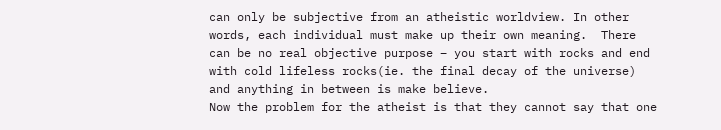can only be subjective from an atheistic worldview. In other words, each individual must make up their own meaning.  There can be no real objective purpose – you start with rocks and end with cold lifeless rocks(ie. the final decay of the universe) and anything in between is make believe.
Now the problem for the atheist is that they cannot say that one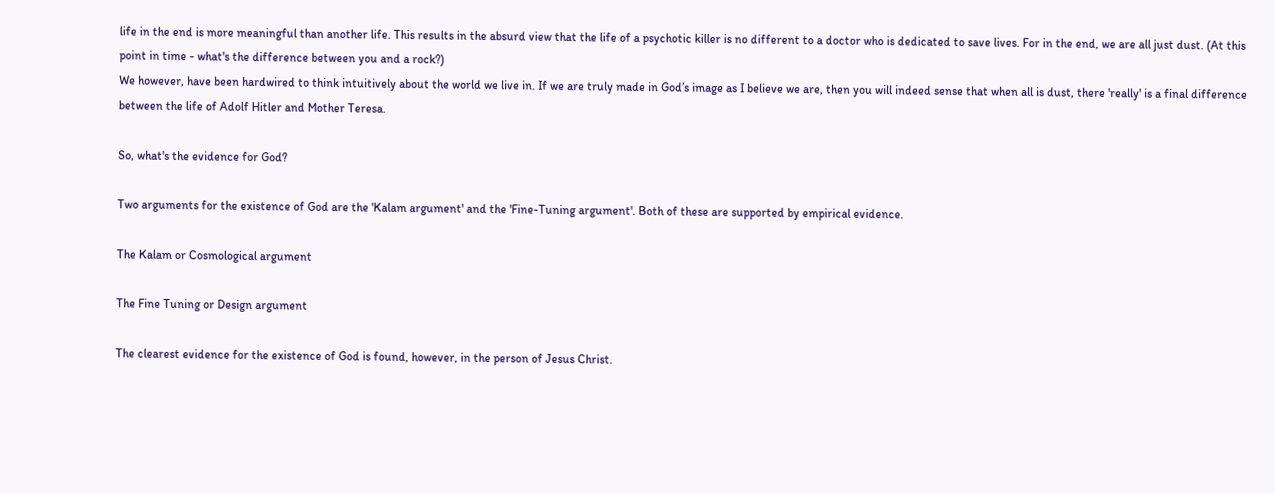life in the end is more meaningful than another life. This results in the absurd view that the life of a psychotic killer is no different to a doctor who is dedicated to save lives. For in the end, we are all just dust. (At this point in time - what's the difference between you and a rock?)
We however, have been hardwired to think intuitively about the world we live in. If we are truly made in God’s image as I believe we are, then you will indeed sense that when all is dust, there 'really' is a final difference between the life of Adolf Hitler and Mother Teresa.

So, what's the evidence for God?

Two arguments for the existence of God are the 'Kalam argument' and the 'Fine-Tuning argument'. Both of these are supported by empirical evidence.

The Kalam or Cosmological argument

The Fine Tuning or Design argument

The clearest evidence for the existence of God is found, however, in the person of Jesus Christ.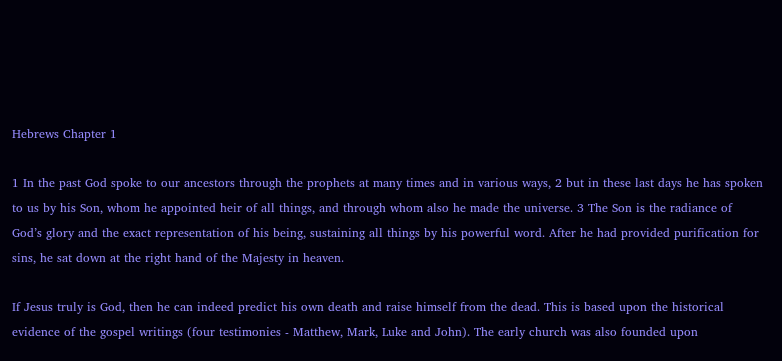Hebrews Chapter 1

1 In the past God spoke to our ancestors through the prophets at many times and in various ways, 2 but in these last days he has spoken to us by his Son, whom he appointed heir of all things, and through whom also he made the universe. 3 The Son is the radiance of God’s glory and the exact representation of his being, sustaining all things by his powerful word. After he had provided purification for sins, he sat down at the right hand of the Majesty in heaven.

If Jesus truly is God, then he can indeed predict his own death and raise himself from the dead. This is based upon the historical evidence of the gospel writings (four testimonies - Matthew, Mark, Luke and John). The early church was also founded upon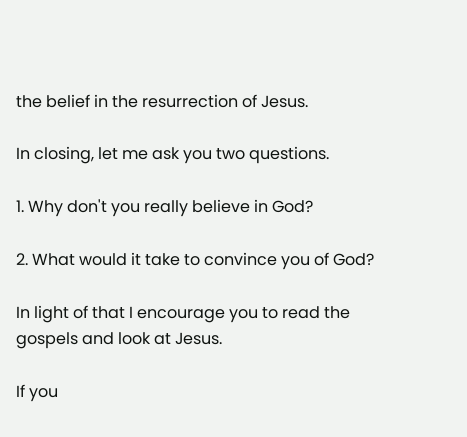the belief in the resurrection of Jesus.

In closing, let me ask you two questions.

1. Why don't you really believe in God?

2. What would it take to convince you of God?

In light of that I encourage you to read the gospels and look at Jesus.

If you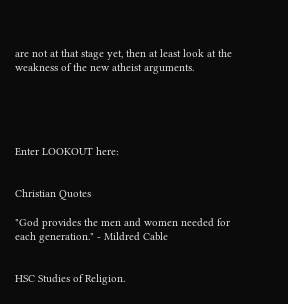are not at that stage yet, then at least look at the weakness of the new atheist arguments.





Enter LOOKOUT here:


Christian Quotes

"God provides the men and women needed for each generation." - Mildred Cable


HSC Studies of Religion.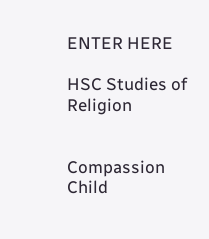ENTER HERE

HSC Studies of Religion


Compassion Child